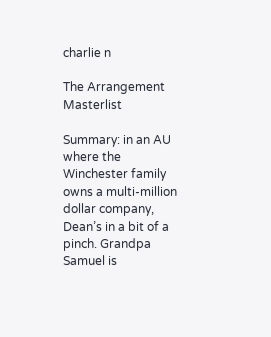charlie n

The Arrangement Masterlist

Summary: in an AU where the Winchester family owns a multi-million dollar company, Dean’s in a bit of a pinch. Grandpa Samuel is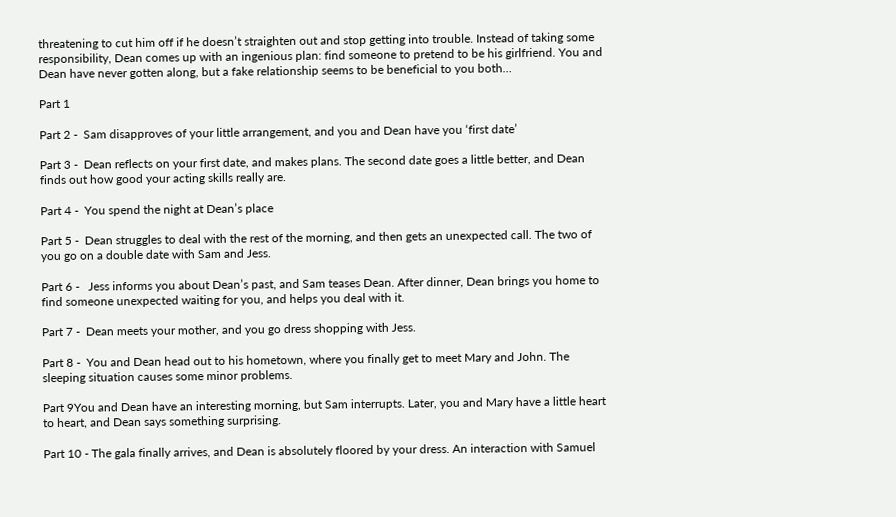threatening to cut him off if he doesn’t straighten out and stop getting into trouble. Instead of taking some responsibility, Dean comes up with an ingenious plan: find someone to pretend to be his girlfriend. You and Dean have never gotten along, but a fake relationship seems to be beneficial to you both…

Part 1

Part 2 -  Sam disapproves of your little arrangement, and you and Dean have you ‘first date’

Part 3 -  Dean reflects on your first date, and makes plans. The second date goes a little better, and Dean finds out how good your acting skills really are.

Part 4 -  You spend the night at Dean’s place

Part 5 -  Dean struggles to deal with the rest of the morning, and then gets an unexpected call. The two of you go on a double date with Sam and Jess.

Part 6 -   Jess informs you about Dean’s past, and Sam teases Dean. After dinner, Dean brings you home to find someone unexpected waiting for you, and helps you deal with it.

Part 7 -  Dean meets your mother, and you go dress shopping with Jess.

Part 8 -  You and Dean head out to his hometown, where you finally get to meet Mary and John. The sleeping situation causes some minor problems.

Part 9You and Dean have an interesting morning, but Sam interrupts. Later, you and Mary have a little heart to heart, and Dean says something surprising.

Part 10 - The gala finally arrives, and Dean is absolutely floored by your dress. An interaction with Samuel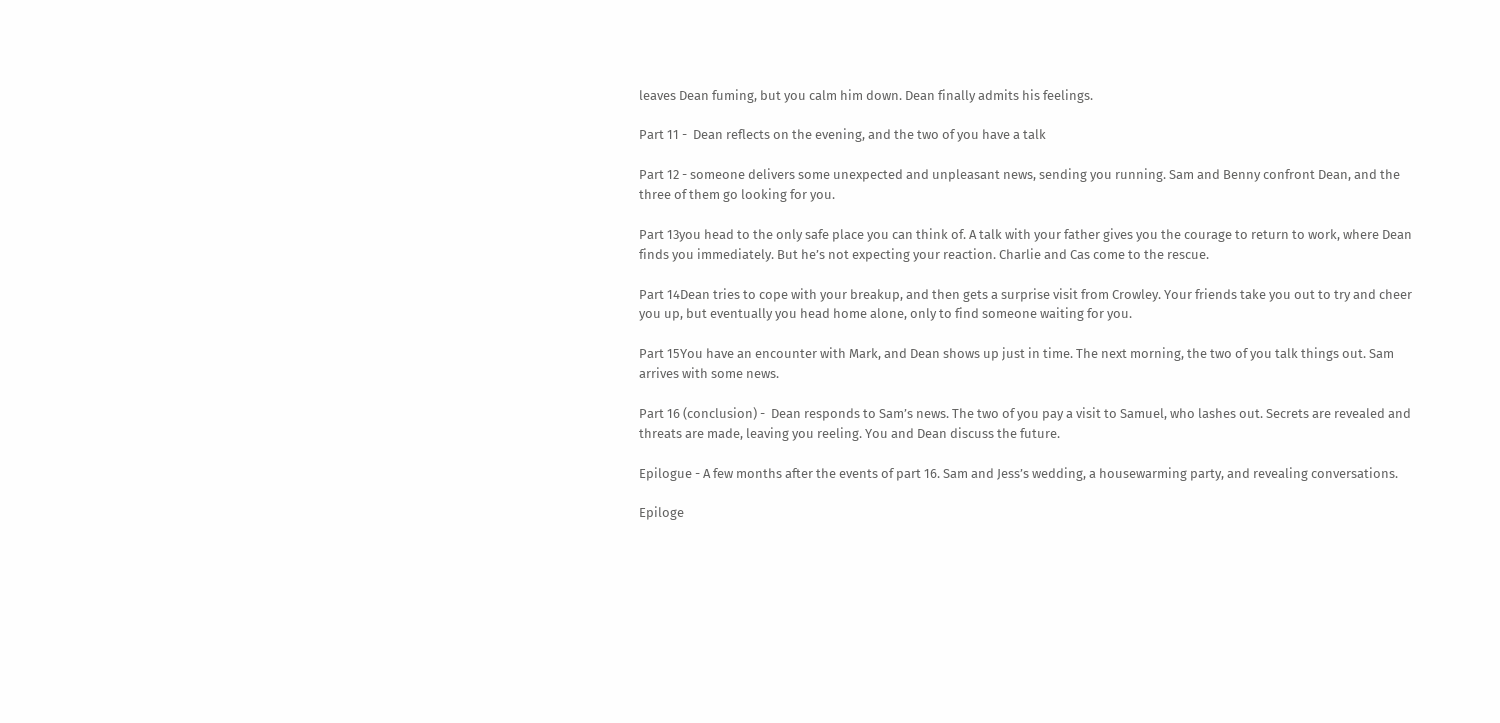leaves Dean fuming, but you calm him down. Dean finally admits his feelings.

Part 11 -  Dean reflects on the evening, and the two of you have a talk

Part 12 - someone delivers some unexpected and unpleasant news, sending you running. Sam and Benny confront Dean, and the three of them go looking for you.

Part 13you head to the only safe place you can think of. A talk with your father gives you the courage to return to work, where Dean finds you immediately. But he’s not expecting your reaction. Charlie and Cas come to the rescue.

Part 14Dean tries to cope with your breakup, and then gets a surprise visit from Crowley. Your friends take you out to try and cheer you up, but eventually you head home alone, only to find someone waiting for you.

Part 15You have an encounter with Mark, and Dean shows up just in time. The next morning, the two of you talk things out. Sam arrives with some news.

Part 16 (conclusion) -  Dean responds to Sam’s news. The two of you pay a visit to Samuel, who lashes out. Secrets are revealed and threats are made, leaving you reeling. You and Dean discuss the future.

Epilogue - A few months after the events of part 16. Sam and Jess’s wedding, a housewarming party, and revealing conversations.

Epiloge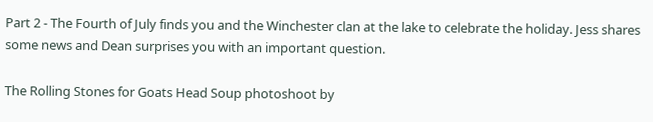Part 2 - The Fourth of July finds you and the Winchester clan at the lake to celebrate the holiday. Jess shares some news and Dean surprises you with an important question.

The Rolling Stones for Goats Head Soup photoshoot by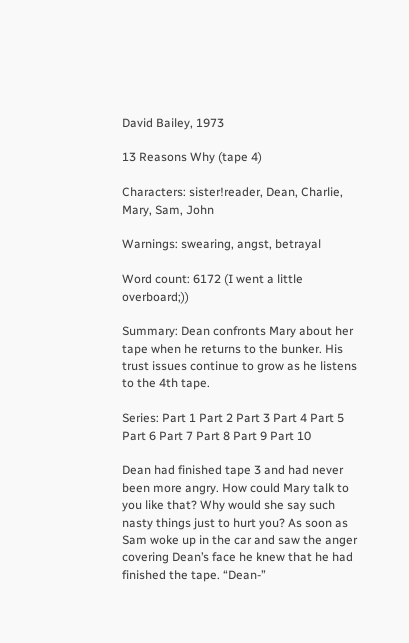David Bailey, 1973

13 Reasons Why (tape 4)

Characters: sister!reader, Dean, Charlie, Mary, Sam, John

Warnings: swearing, angst, betrayal

Word count: 6172 (I went a little overboard;))

Summary: Dean confronts Mary about her tape when he returns to the bunker. His trust issues continue to grow as he listens to the 4th tape.

Series: Part 1 Part 2 Part 3 Part 4 Part 5 Part 6 Part 7 Part 8 Part 9 Part 10

Dean had finished tape 3 and had never been more angry. How could Mary talk to you like that? Why would she say such nasty things just to hurt you? As soon as Sam woke up in the car and saw the anger covering Dean’s face he knew that he had finished the tape. “Dean-”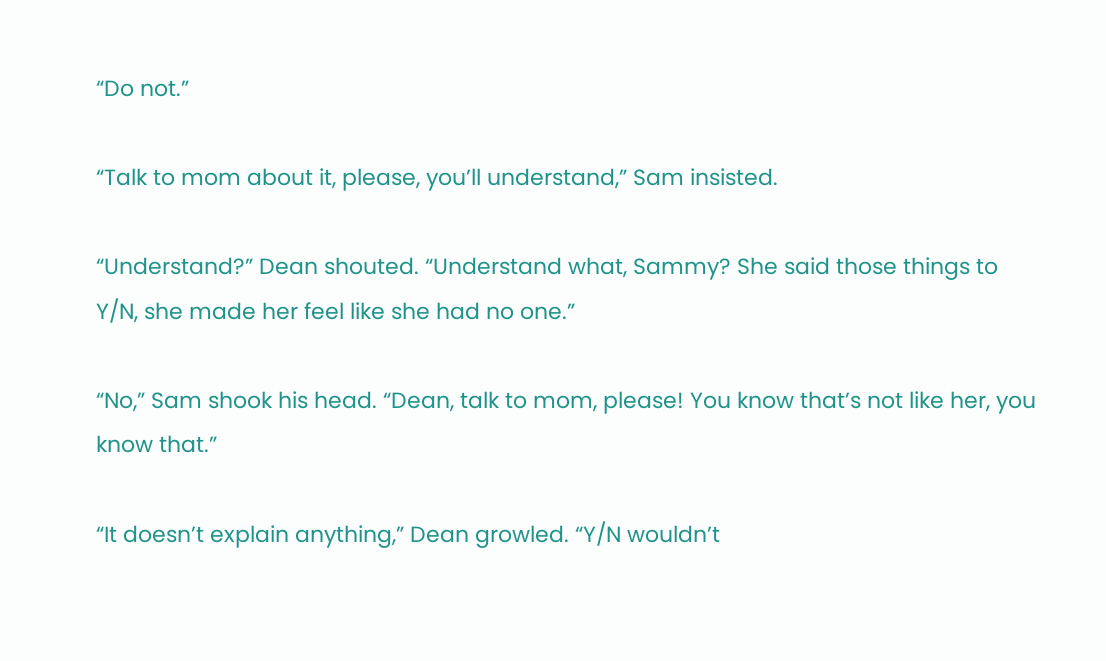“Do not.”

“Talk to mom about it, please, you’ll understand,” Sam insisted.

“Understand?” Dean shouted. “Understand what, Sammy? She said those things to Y/N, she made her feel like she had no one.”

“No,” Sam shook his head. “Dean, talk to mom, please! You know that’s not like her, you know that.”

“It doesn’t explain anything,” Dean growled. “Y/N wouldn’t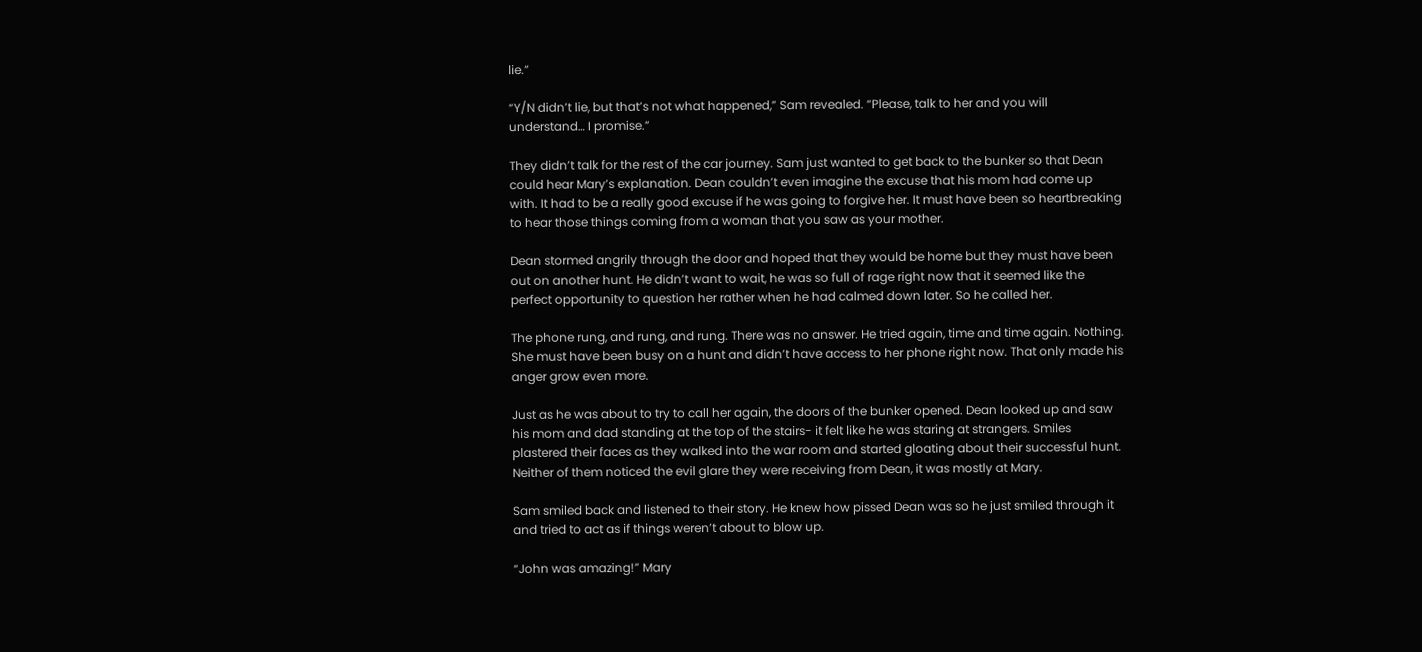lie.”

“Y/N didn’t lie, but that’s not what happened,” Sam revealed. “Please, talk to her and you will understand… I promise.”

They didn’t talk for the rest of the car journey. Sam just wanted to get back to the bunker so that Dean could hear Mary’s explanation. Dean couldn’t even imagine the excuse that his mom had come up with. It had to be a really good excuse if he was going to forgive her. It must have been so heartbreaking to hear those things coming from a woman that you saw as your mother.

Dean stormed angrily through the door and hoped that they would be home but they must have been out on another hunt. He didn’t want to wait, he was so full of rage right now that it seemed like the perfect opportunity to question her rather when he had calmed down later. So he called her.

The phone rung, and rung, and rung. There was no answer. He tried again, time and time again. Nothing. She must have been busy on a hunt and didn’t have access to her phone right now. That only made his anger grow even more.

Just as he was about to try to call her again, the doors of the bunker opened. Dean looked up and saw his mom and dad standing at the top of the stairs- it felt like he was staring at strangers. Smiles plastered their faces as they walked into the war room and started gloating about their successful hunt. Neither of them noticed the evil glare they were receiving from Dean, it was mostly at Mary.

Sam smiled back and listened to their story. He knew how pissed Dean was so he just smiled through it and tried to act as if things weren’t about to blow up.

“John was amazing!” Mary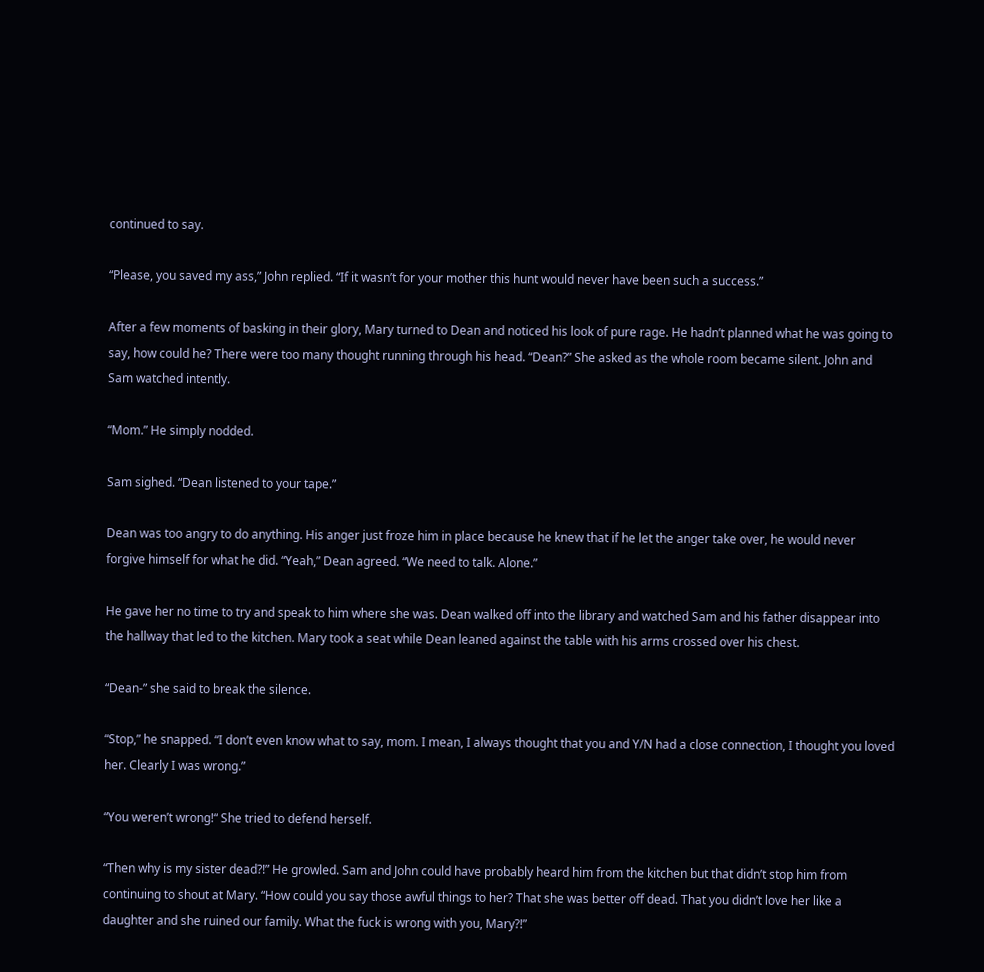continued to say.

“Please, you saved my ass,” John replied. “If it wasn’t for your mother this hunt would never have been such a success.”

After a few moments of basking in their glory, Mary turned to Dean and noticed his look of pure rage. He hadn’t planned what he was going to say, how could he? There were too many thought running through his head. “Dean?” She asked as the whole room became silent. John and Sam watched intently.

“Mom.” He simply nodded.

Sam sighed. “Dean listened to your tape.”

Dean was too angry to do anything. His anger just froze him in place because he knew that if he let the anger take over, he would never forgive himself for what he did. “Yeah,” Dean agreed. “We need to talk. Alone.”

He gave her no time to try and speak to him where she was. Dean walked off into the library and watched Sam and his father disappear into the hallway that led to the kitchen. Mary took a seat while Dean leaned against the table with his arms crossed over his chest.

“Dean-” she said to break the silence.

“Stop,” he snapped. “I don’t even know what to say, mom. I mean, I always thought that you and Y/N had a close connection, I thought you loved her. Clearly I was wrong.”

“You weren’t wrong!“ She tried to defend herself.

“Then why is my sister dead?!” He growled. Sam and John could have probably heard him from the kitchen but that didn’t stop him from continuing to shout at Mary. “How could you say those awful things to her? That she was better off dead. That you didn’t love her like a daughter and she ruined our family. What the fuck is wrong with you, Mary?!”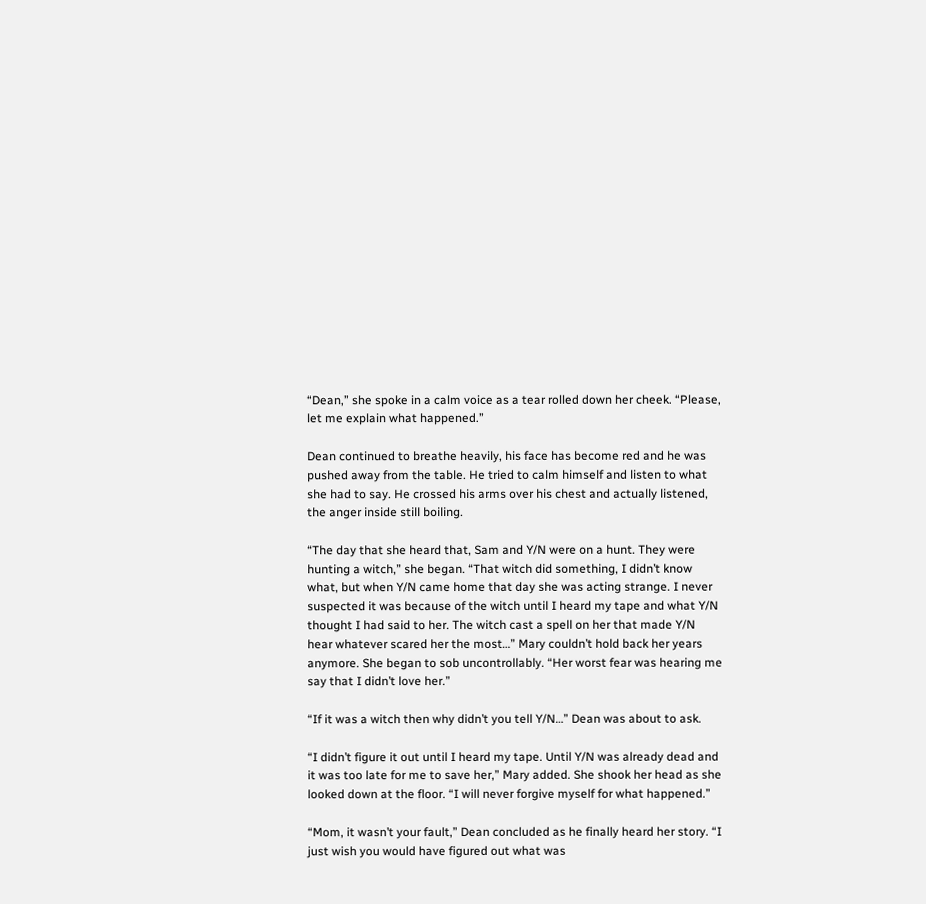“Dean,” she spoke in a calm voice as a tear rolled down her cheek. “Please, let me explain what happened.”

Dean continued to breathe heavily, his face has become red and he was pushed away from the table. He tried to calm himself and listen to what she had to say. He crossed his arms over his chest and actually listened, the anger inside still boiling.

“The day that she heard that, Sam and Y/N were on a hunt. They were hunting a witch,” she began. “That witch did something, I didn’t know what, but when Y/N came home that day she was acting strange. I never suspected it was because of the witch until I heard my tape and what Y/N thought I had said to her. The witch cast a spell on her that made Y/N hear whatever scared her the most…” Mary couldn’t hold back her years anymore. She began to sob uncontrollably. “Her worst fear was hearing me say that I didn’t love her.”

“If it was a witch then why didn’t you tell Y/N…” Dean was about to ask.

“I didn’t figure it out until I heard my tape. Until Y/N was already dead and it was too late for me to save her,” Mary added. She shook her head as she looked down at the floor. “I will never forgive myself for what happened.”

“Mom, it wasn’t your fault,” Dean concluded as he finally heard her story. “I just wish you would have figured out what was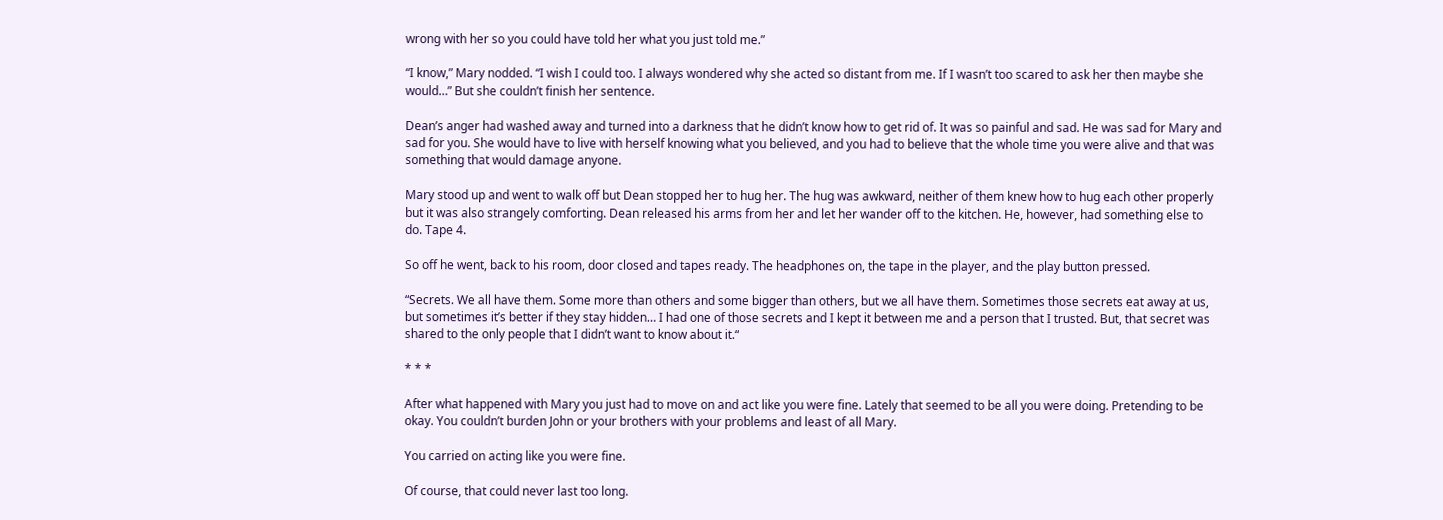wrong with her so you could have told her what you just told me.”

“I know,” Mary nodded. “I wish I could too. I always wondered why she acted so distant from me. If I wasn’t too scared to ask her then maybe she would…” But she couldn’t finish her sentence.

Dean’s anger had washed away and turned into a darkness that he didn’t know how to get rid of. It was so painful and sad. He was sad for Mary and sad for you. She would have to live with herself knowing what you believed, and you had to believe that the whole time you were alive and that was something that would damage anyone.

Mary stood up and went to walk off but Dean stopped her to hug her. The hug was awkward, neither of them knew how to hug each other properly but it was also strangely comforting. Dean released his arms from her and let her wander off to the kitchen. He, however, had something else to do. Tape 4.

So off he went, back to his room, door closed and tapes ready. The headphones on, the tape in the player, and the play button pressed.

“Secrets. We all have them. Some more than others and some bigger than others, but we all have them. Sometimes those secrets eat away at us, but sometimes it’s better if they stay hidden… I had one of those secrets and I kept it between me and a person that I trusted. But, that secret was shared to the only people that I didn’t want to know about it.“

* * *

After what happened with Mary you just had to move on and act like you were fine. Lately that seemed to be all you were doing. Pretending to be okay. You couldn’t burden John or your brothers with your problems and least of all Mary.

You carried on acting like you were fine.

Of course, that could never last too long.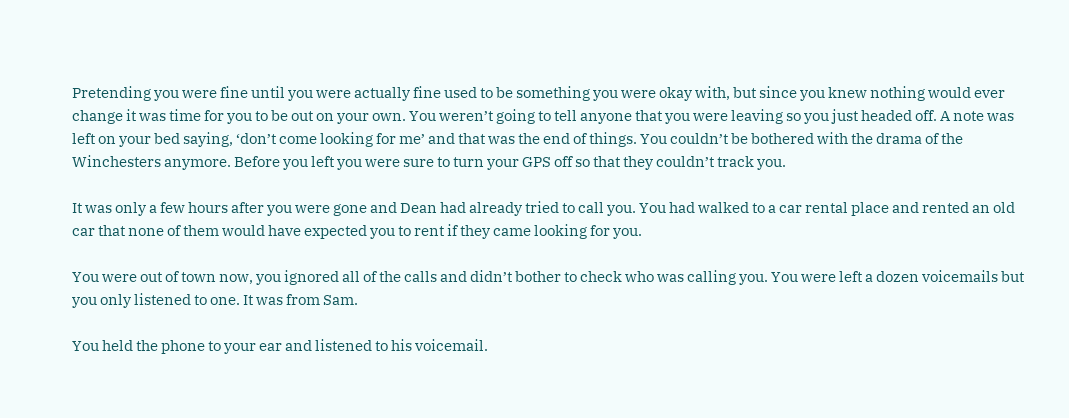Pretending you were fine until you were actually fine used to be something you were okay with, but since you knew nothing would ever change it was time for you to be out on your own. You weren’t going to tell anyone that you were leaving so you just headed off. A note was left on your bed saying, ‘don’t come looking for me’ and that was the end of things. You couldn’t be bothered with the drama of the Winchesters anymore. Before you left you were sure to turn your GPS off so that they couldn’t track you.

It was only a few hours after you were gone and Dean had already tried to call you. You had walked to a car rental place and rented an old car that none of them would have expected you to rent if they came looking for you.

You were out of town now, you ignored all of the calls and didn’t bother to check who was calling you. You were left a dozen voicemails but you only listened to one. It was from Sam.

You held the phone to your ear and listened to his voicemail.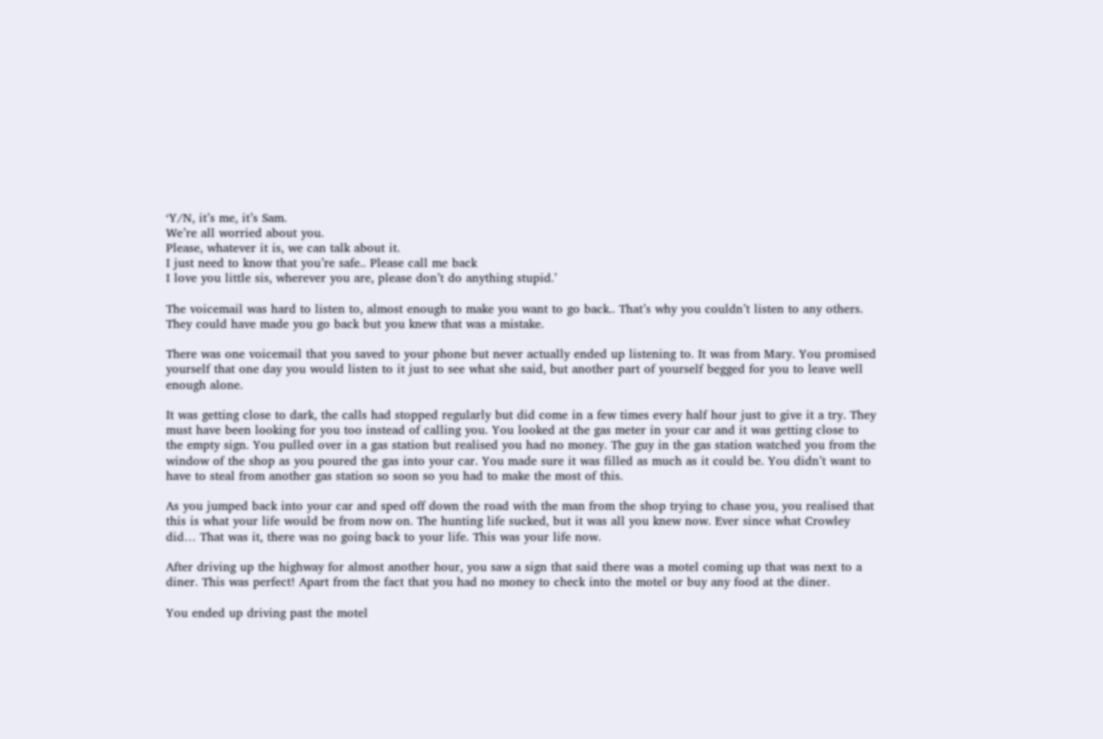‘Y/N, it’s me, it’s Sam.
We’re all worried about you.
Please, whatever it is, we can talk about it.
I just need to know that you’re safe.. Please call me back
I love you little sis, wherever you are, please don’t do anything stupid.’

The voicemail was hard to listen to, almost enough to make you want to go back.. That’s why you couldn’t listen to any others. They could have made you go back but you knew that was a mistake.

There was one voicemail that you saved to your phone but never actually ended up listening to. It was from Mary. You promised yourself that one day you would listen to it just to see what she said, but another part of yourself begged for you to leave well enough alone.

It was getting close to dark, the calls had stopped regularly but did come in a few times every half hour just to give it a try. They must have been looking for you too instead of calling you. You looked at the gas meter in your car and it was getting close to the empty sign. You pulled over in a gas station but realised you had no money. The guy in the gas station watched you from the window of the shop as you poured the gas into your car. You made sure it was filled as much as it could be. You didn’t want to have to steal from another gas station so soon so you had to make the most of this.

As you jumped back into your car and sped off down the road with the man from the shop trying to chase you, you realised that this is what your life would be from now on. The hunting life sucked, but it was all you knew now. Ever since what Crowley did… That was it, there was no going back to your life. This was your life now.

After driving up the highway for almost another hour, you saw a sign that said there was a motel coming up that was next to a diner. This was perfect! Apart from the fact that you had no money to check into the motel or buy any food at the diner.

You ended up driving past the motel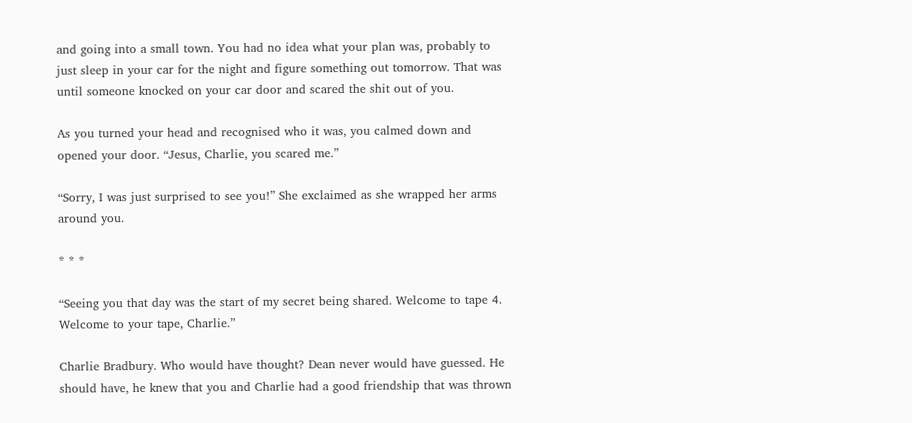and going into a small town. You had no idea what your plan was, probably to just sleep in your car for the night and figure something out tomorrow. That was until someone knocked on your car door and scared the shit out of you.

As you turned your head and recognised who it was, you calmed down and opened your door. “Jesus, Charlie, you scared me.”

“Sorry, I was just surprised to see you!” She exclaimed as she wrapped her arms around you.

* * *

“Seeing you that day was the start of my secret being shared. Welcome to tape 4. Welcome to your tape, Charlie.”

Charlie Bradbury. Who would have thought? Dean never would have guessed. He should have, he knew that you and Charlie had a good friendship that was thrown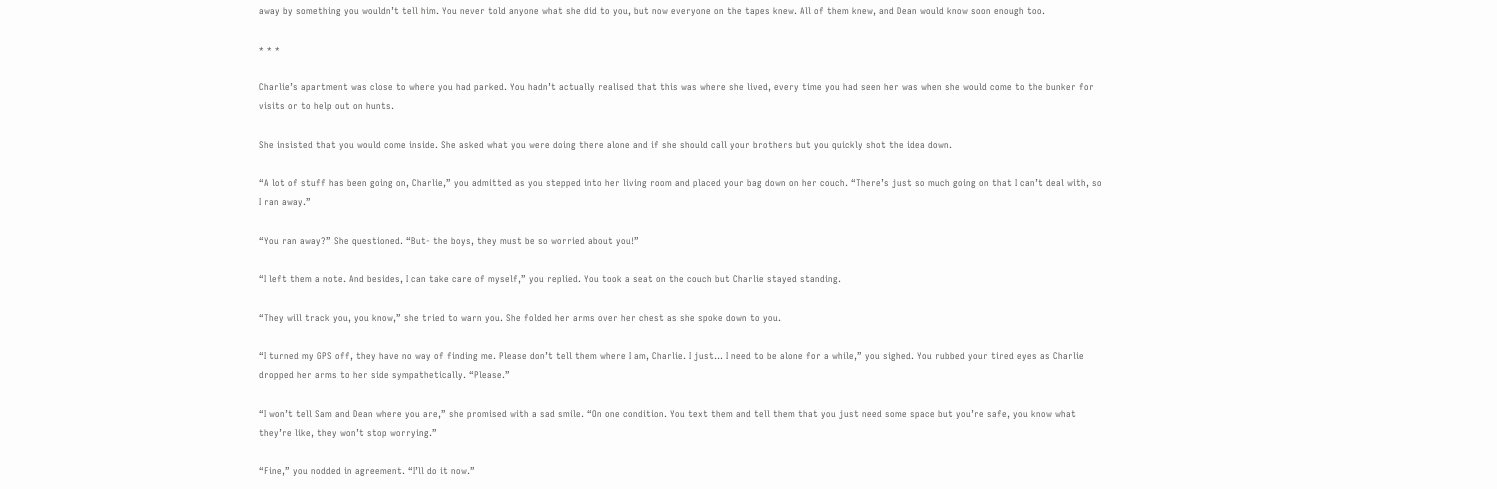away by something you wouldn’t tell him. You never told anyone what she did to you, but now everyone on the tapes knew. All of them knew, and Dean would know soon enough too.

* * *

Charlie’s apartment was close to where you had parked. You hadn’t actually realised that this was where she lived, every time you had seen her was when she would come to the bunker for visits or to help out on hunts.

She insisted that you would come inside. She asked what you were doing there alone and if she should call your brothers but you quickly shot the idea down.

“A lot of stuff has been going on, Charlie,” you admitted as you stepped into her living room and placed your bag down on her couch. “There’s just so much going on that I can’t deal with, so I ran away.”

“You ran away?” She questioned. “But- the boys, they must be so worried about you!”

“I left them a note. And besides, I can take care of myself,” you replied. You took a seat on the couch but Charlie stayed standing.

“They will track you, you know,” she tried to warn you. She folded her arms over her chest as she spoke down to you.

“I turned my GPS off, they have no way of finding me. Please don’t tell them where I am, Charlie. I just… I need to be alone for a while,” you sighed. You rubbed your tired eyes as Charlie dropped her arms to her side sympathetically. “Please.”

“I won’t tell Sam and Dean where you are,” she promised with a sad smile. “On one condition. You text them and tell them that you just need some space but you’re safe, you know what they’re like, they won’t stop worrying.”

“Fine,” you nodded in agreement. “I’ll do it now.”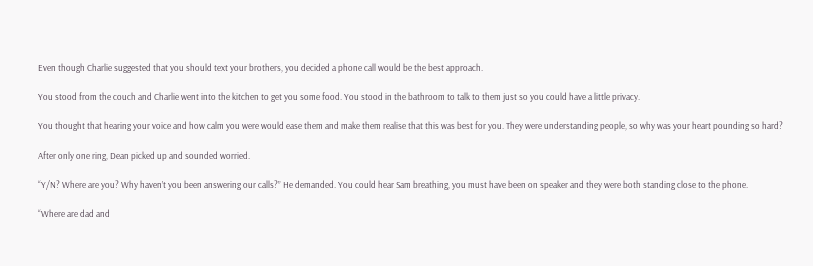Even though Charlie suggested that you should text your brothers, you decided a phone call would be the best approach.

You stood from the couch and Charlie went into the kitchen to get you some food. You stood in the bathroom to talk to them just so you could have a little privacy.

You thought that hearing your voice and how calm you were would ease them and make them realise that this was best for you. They were understanding people, so why was your heart pounding so hard?

After only one ring, Dean picked up and sounded worried.

“Y/N? Where are you? Why haven’t you been answering our calls?” He demanded. You could hear Sam breathing, you must have been on speaker and they were both standing close to the phone.

“Where are dad and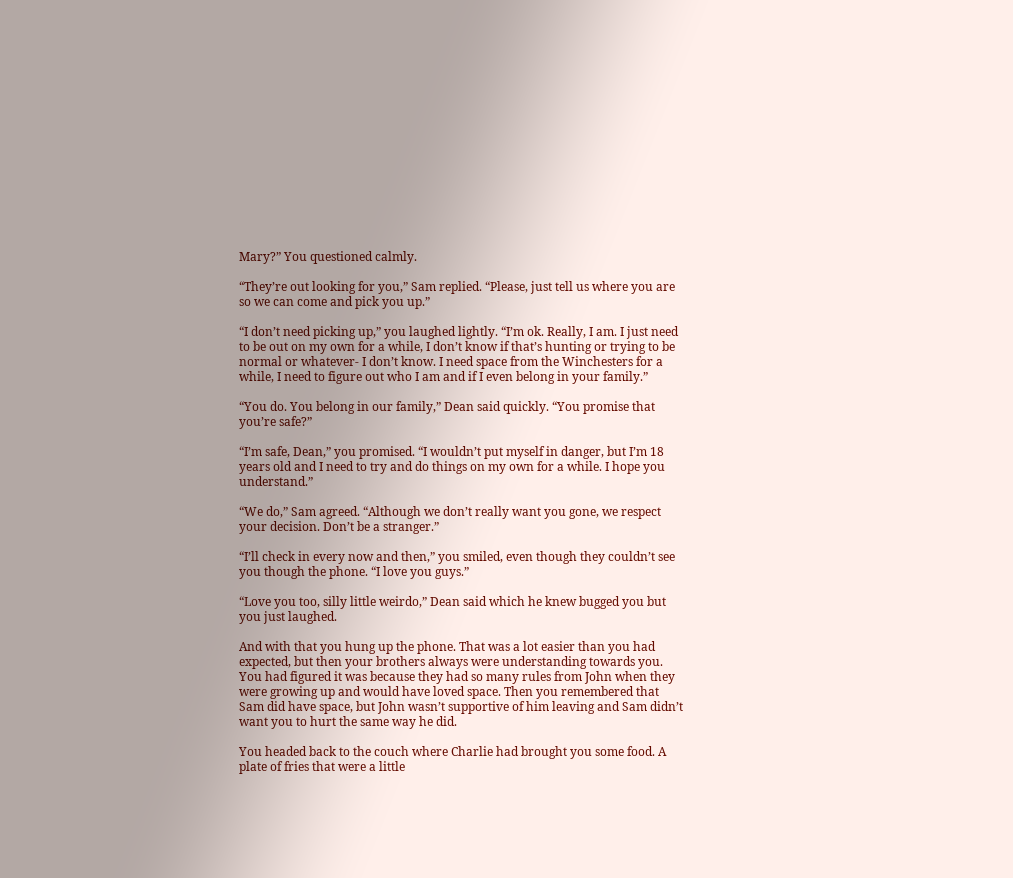Mary?” You questioned calmly.

“They’re out looking for you,” Sam replied. “Please, just tell us where you are so we can come and pick you up.”

“I don’t need picking up,” you laughed lightly. “I’m ok. Really, I am. I just need to be out on my own for a while, I don’t know if that’s hunting or trying to be normal or whatever- I don’t know. I need space from the Winchesters for a while, I need to figure out who I am and if I even belong in your family.”

“You do. You belong in our family,” Dean said quickly. “You promise that you’re safe?”

“I’m safe, Dean,” you promised. “I wouldn’t put myself in danger, but I’m 18 years old and I need to try and do things on my own for a while. I hope you understand.”

“We do,” Sam agreed. “Although we don’t really want you gone, we respect your decision. Don’t be a stranger.”

“I’ll check in every now and then,” you smiled, even though they couldn’t see you though the phone. “I love you guys.”

“Love you too, silly little weirdo,” Dean said which he knew bugged you but you just laughed.

And with that you hung up the phone. That was a lot easier than you had expected, but then your brothers always were understanding towards you. You had figured it was because they had so many rules from John when they were growing up and would have loved space. Then you remembered that Sam did have space, but John wasn’t supportive of him leaving and Sam didn’t want you to hurt the same way he did.

You headed back to the couch where Charlie had brought you some food. A plate of fries that were a little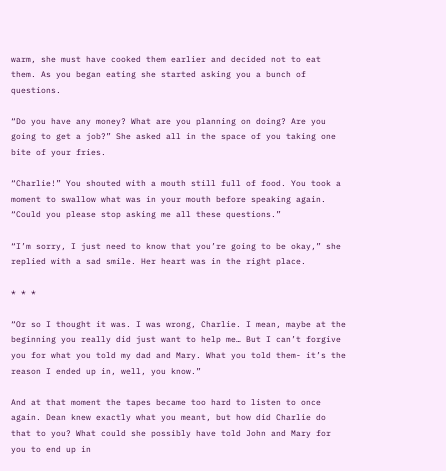warm, she must have cooked them earlier and decided not to eat them. As you began eating she started asking you a bunch of questions.

“Do you have any money? What are you planning on doing? Are you going to get a job?” She asked all in the space of you taking one bite of your fries.

“Charlie!” You shouted with a mouth still full of food. You took a moment to swallow what was in your mouth before speaking again. “Could you please stop asking me all these questions.”

“I’m sorry, I just need to know that you’re going to be okay,” she replied with a sad smile. Her heart was in the right place.

* * *

“Or so I thought it was. I was wrong, Charlie. I mean, maybe at the beginning you really did just want to help me… But I can’t forgive you for what you told my dad and Mary. What you told them- it’s the reason I ended up in, well, you know.”

And at that moment the tapes became too hard to listen to once again. Dean knew exactly what you meant, but how did Charlie do that to you? What could she possibly have told John and Mary for you to end up in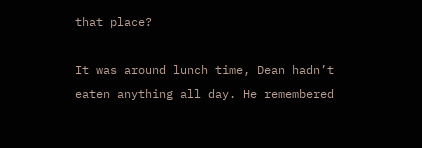that place?

It was around lunch time, Dean hadn’t eaten anything all day. He remembered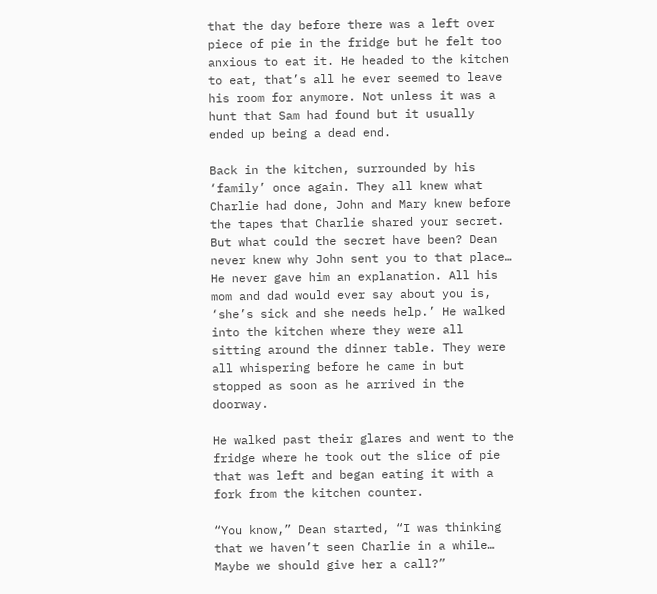that the day before there was a left over piece of pie in the fridge but he felt too anxious to eat it. He headed to the kitchen to eat, that’s all he ever seemed to leave his room for anymore. Not unless it was a hunt that Sam had found but it usually ended up being a dead end.

Back in the kitchen, surrounded by his ‘family’ once again. They all knew what Charlie had done, John and Mary knew before the tapes that Charlie shared your secret. But what could the secret have been? Dean never knew why John sent you to that place… He never gave him an explanation. All his mom and dad would ever say about you is, ‘she’s sick and she needs help.’ He walked into the kitchen where they were all sitting around the dinner table. They were all whispering before he came in but stopped as soon as he arrived in the doorway.

He walked past their glares and went to the fridge where he took out the slice of pie that was left and began eating it with a fork from the kitchen counter.

“You know,” Dean started, “I was thinking that we haven’t seen Charlie in a while… Maybe we should give her a call?”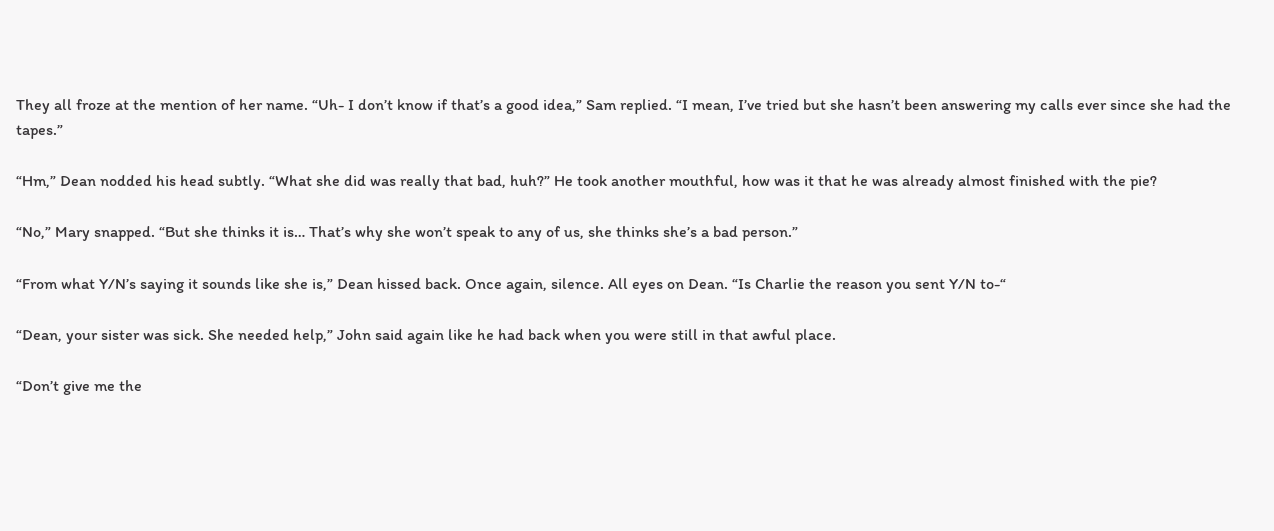They all froze at the mention of her name. “Uh- I don’t know if that’s a good idea,” Sam replied. “I mean, I’ve tried but she hasn’t been answering my calls ever since she had the tapes.”

“Hm,” Dean nodded his head subtly. “What she did was really that bad, huh?” He took another mouthful, how was it that he was already almost finished with the pie?

“No,” Mary snapped. “But she thinks it is… That’s why she won’t speak to any of us, she thinks she’s a bad person.”

“From what Y/N’s saying it sounds like she is,” Dean hissed back. Once again, silence. All eyes on Dean. “Is Charlie the reason you sent Y/N to-“

“Dean, your sister was sick. She needed help,” John said again like he had back when you were still in that awful place.

“Don’t give me the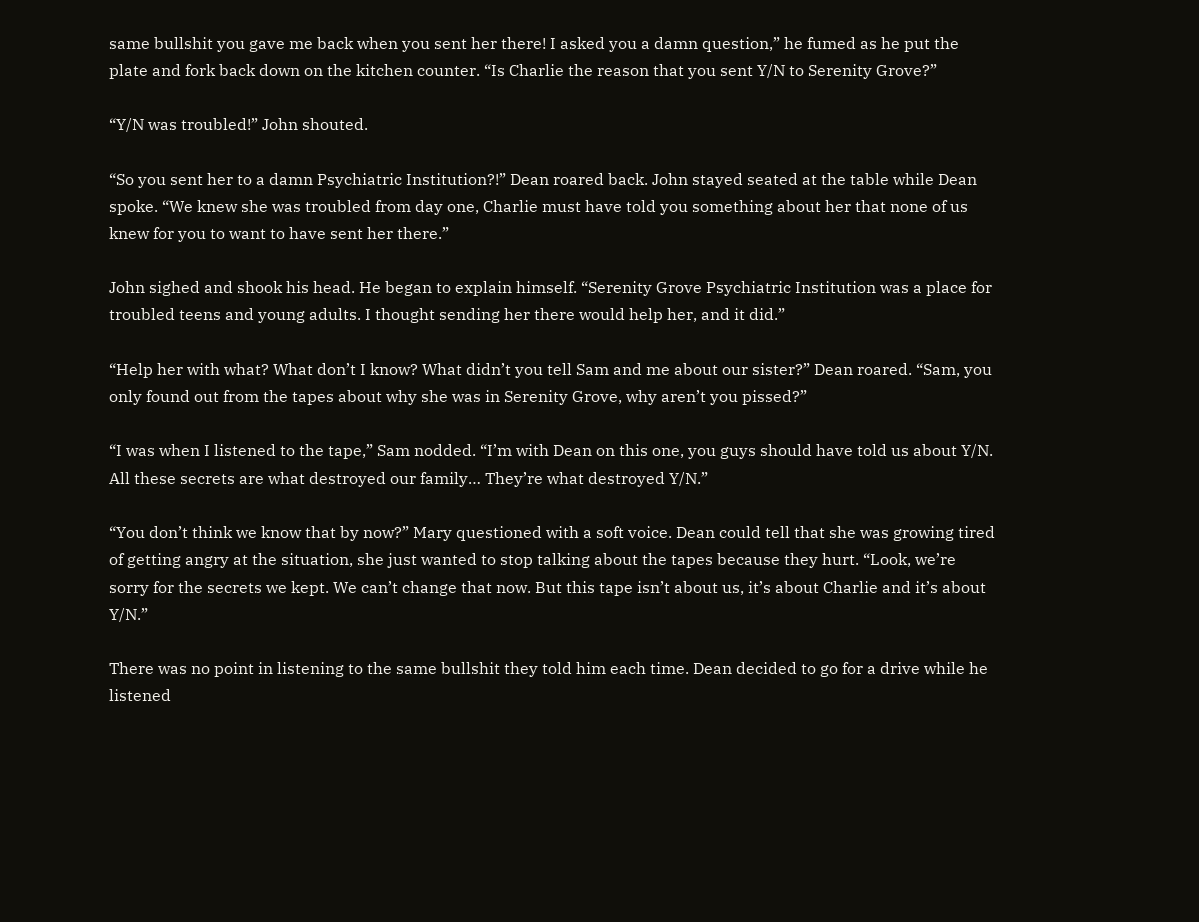same bullshit you gave me back when you sent her there! I asked you a damn question,” he fumed as he put the plate and fork back down on the kitchen counter. “Is Charlie the reason that you sent Y/N to Serenity Grove?”

“Y/N was troubled!” John shouted.

“So you sent her to a damn Psychiatric Institution?!” Dean roared back. John stayed seated at the table while Dean spoke. “We knew she was troubled from day one, Charlie must have told you something about her that none of us knew for you to want to have sent her there.”

John sighed and shook his head. He began to explain himself. “Serenity Grove Psychiatric Institution was a place for troubled teens and young adults. I thought sending her there would help her, and it did.”

“Help her with what? What don’t I know? What didn’t you tell Sam and me about our sister?” Dean roared. “Sam, you only found out from the tapes about why she was in Serenity Grove, why aren’t you pissed?”

“I was when I listened to the tape,” Sam nodded. “I’m with Dean on this one, you guys should have told us about Y/N. All these secrets are what destroyed our family… They’re what destroyed Y/N.”

“You don’t think we know that by now?” Mary questioned with a soft voice. Dean could tell that she was growing tired of getting angry at the situation, she just wanted to stop talking about the tapes because they hurt. “Look, we’re sorry for the secrets we kept. We can’t change that now. But this tape isn’t about us, it’s about Charlie and it’s about Y/N.”

There was no point in listening to the same bullshit they told him each time. Dean decided to go for a drive while he listened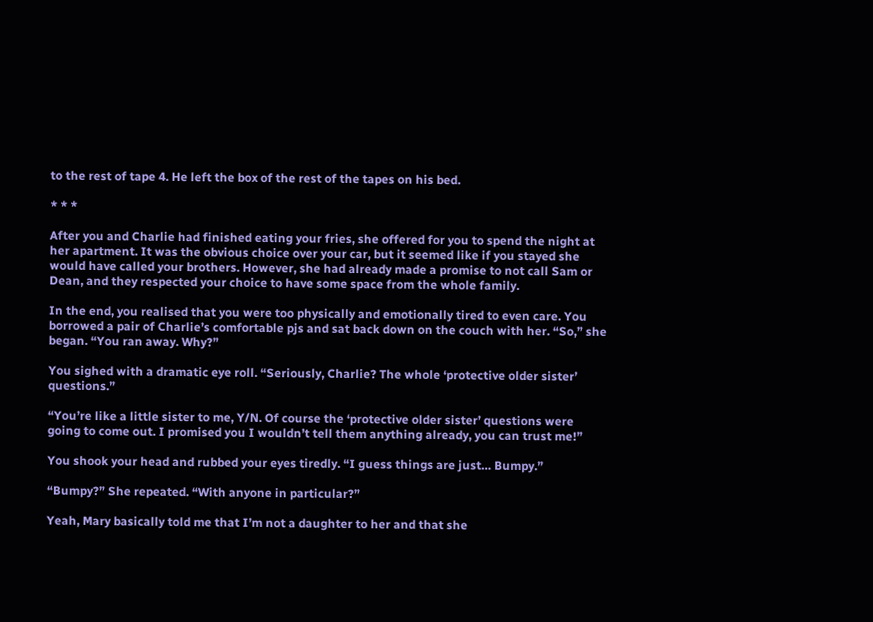to the rest of tape 4. He left the box of the rest of the tapes on his bed.

* * *

After you and Charlie had finished eating your fries, she offered for you to spend the night at her apartment. It was the obvious choice over your car, but it seemed like if you stayed she would have called your brothers. However, she had already made a promise to not call Sam or Dean, and they respected your choice to have some space from the whole family.

In the end, you realised that you were too physically and emotionally tired to even care. You borrowed a pair of Charlie’s comfortable pjs and sat back down on the couch with her. “So,” she began. “You ran away. Why?”

You sighed with a dramatic eye roll. “Seriously, Charlie? The whole ‘protective older sister’ questions.”

“You’re like a little sister to me, Y/N. Of course the ‘protective older sister’ questions were going to come out. I promised you I wouldn’t tell them anything already, you can trust me!”

You shook your head and rubbed your eyes tiredly. “I guess things are just… Bumpy.”

“Bumpy?” She repeated. “With anyone in particular?”

Yeah, Mary basically told me that I’m not a daughter to her and that she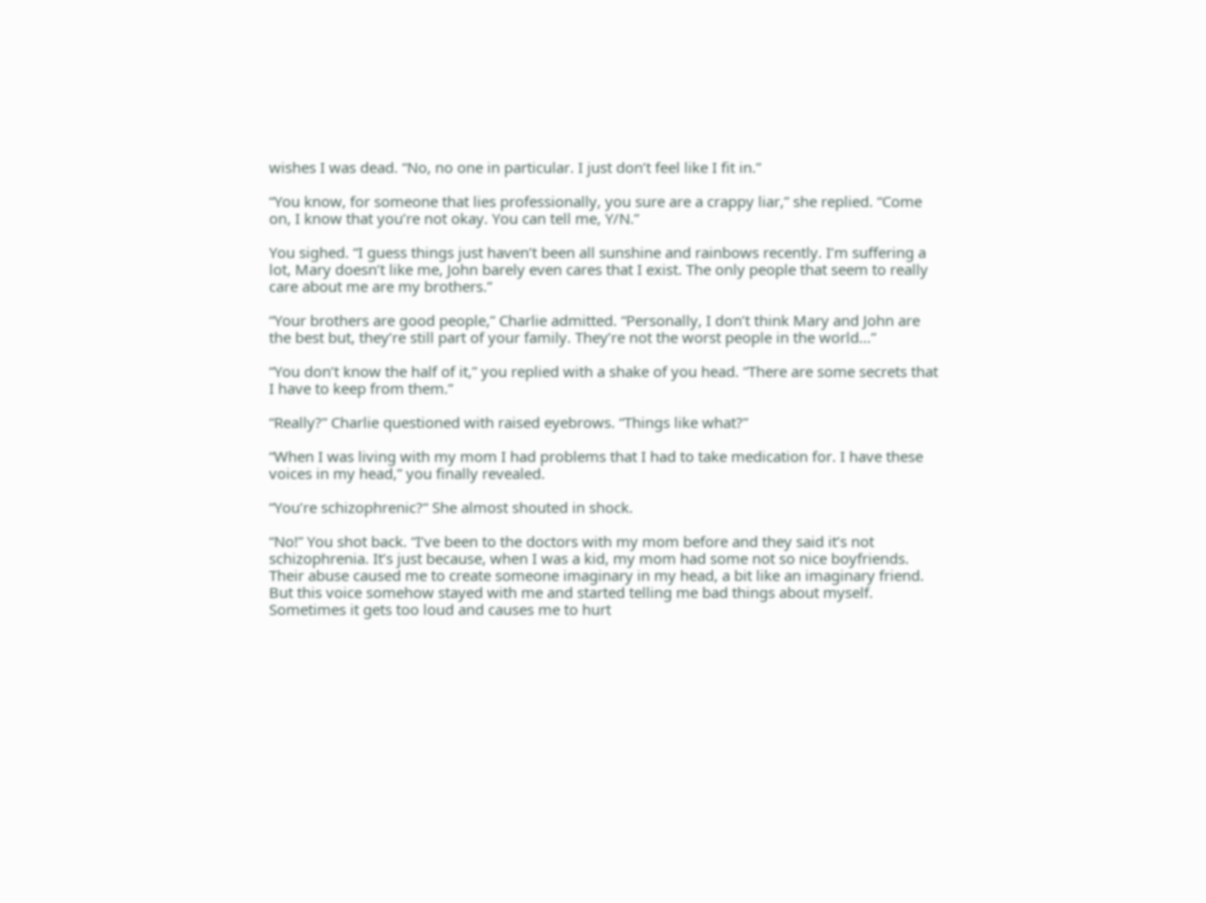wishes I was dead. “No, no one in particular. I just don’t feel like I fit in.”

“You know, for someone that lies professionally, you sure are a crappy liar,” she replied. “Come on, I know that you’re not okay. You can tell me, Y/N.”

You sighed. “I guess things just haven’t been all sunshine and rainbows recently. I’m suffering a lot, Mary doesn’t like me, John barely even cares that I exist. The only people that seem to really care about me are my brothers.”

“Your brothers are good people,” Charlie admitted. “Personally, I don’t think Mary and John are the best but, they’re still part of your family. They’re not the worst people in the world…”

“You don’t know the half of it,” you replied with a shake of you head. “There are some secrets that I have to keep from them.”

“Really?” Charlie questioned with raised eyebrows. “Things like what?”

“When I was living with my mom I had problems that I had to take medication for. I have these voices in my head,” you finally revealed.

“You’re schizophrenic?“ She almost shouted in shock.

“No!” You shot back. “I’ve been to the doctors with my mom before and they said it’s not schizophrenia. It’s just because, when I was a kid, my mom had some not so nice boyfriends. Their abuse caused me to create someone imaginary in my head, a bit like an imaginary friend. But this voice somehow stayed with me and started telling me bad things about myself. Sometimes it gets too loud and causes me to hurt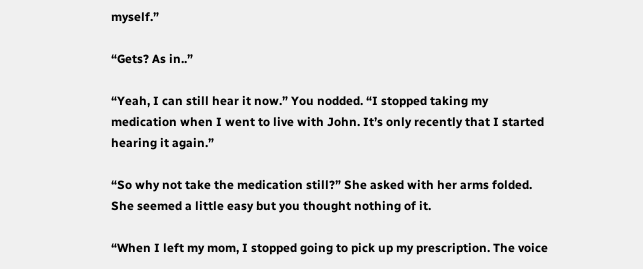myself.”

“Gets? As in..”

“Yeah, I can still hear it now.” You nodded. “I stopped taking my medication when I went to live with John. It’s only recently that I started hearing it again.”

“So why not take the medication still?” She asked with her arms folded. She seemed a little easy but you thought nothing of it.

“When I left my mom, I stopped going to pick up my prescription. The voice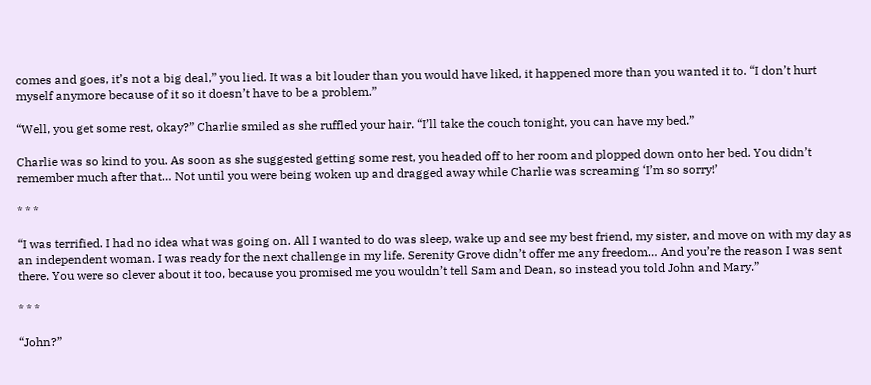comes and goes, it’s not a big deal,” you lied. It was a bit louder than you would have liked, it happened more than you wanted it to. “I don’t hurt myself anymore because of it so it doesn’t have to be a problem.”

“Well, you get some rest, okay?” Charlie smiled as she ruffled your hair. “I’ll take the couch tonight, you can have my bed.”

Charlie was so kind to you. As soon as she suggested getting some rest, you headed off to her room and plopped down onto her bed. You didn’t remember much after that… Not until you were being woken up and dragged away while Charlie was screaming ‘I’m so sorry!’

* * *

“I was terrified. I had no idea what was going on. All I wanted to do was sleep, wake up and see my best friend, my sister, and move on with my day as an independent woman. I was ready for the next challenge in my life. Serenity Grove didn’t offer me any freedom… And you’re the reason I was sent there. You were so clever about it too, because you promised me you wouldn’t tell Sam and Dean, so instead you told John and Mary.”

* * *

“John?”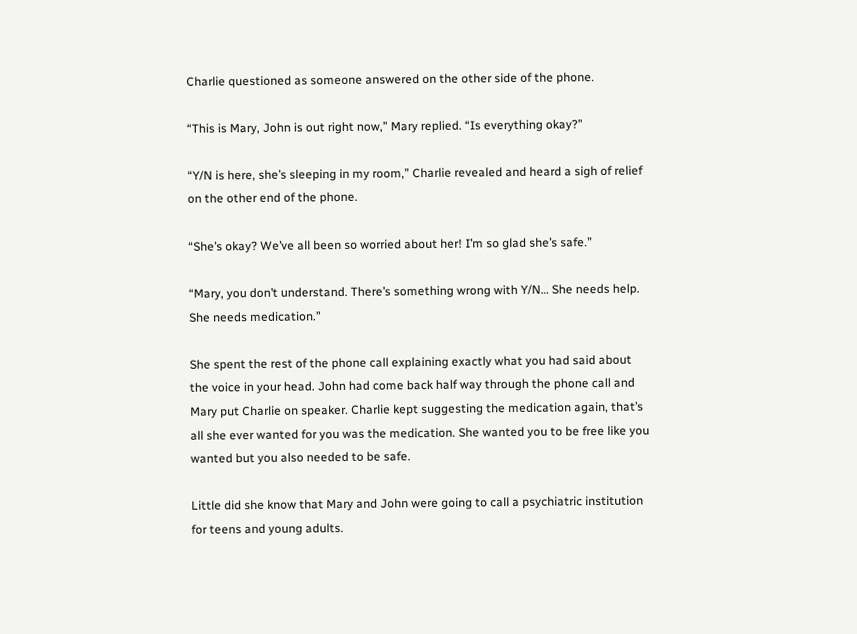Charlie questioned as someone answered on the other side of the phone.

“This is Mary, John is out right now,” Mary replied. “Is everything okay?”

“Y/N is here, she’s sleeping in my room,” Charlie revealed and heard a sigh of relief on the other end of the phone.

“She’s okay? We’ve all been so worried about her! I’m so glad she’s safe.”

“Mary, you don’t understand. There’s something wrong with Y/N… She needs help. She needs medication.”

She spent the rest of the phone call explaining exactly what you had said about the voice in your head. John had come back half way through the phone call and Mary put Charlie on speaker. Charlie kept suggesting the medication again, that’s all she ever wanted for you was the medication. She wanted you to be free like you wanted but you also needed to be safe.

Little did she know that Mary and John were going to call a psychiatric institution for teens and young adults.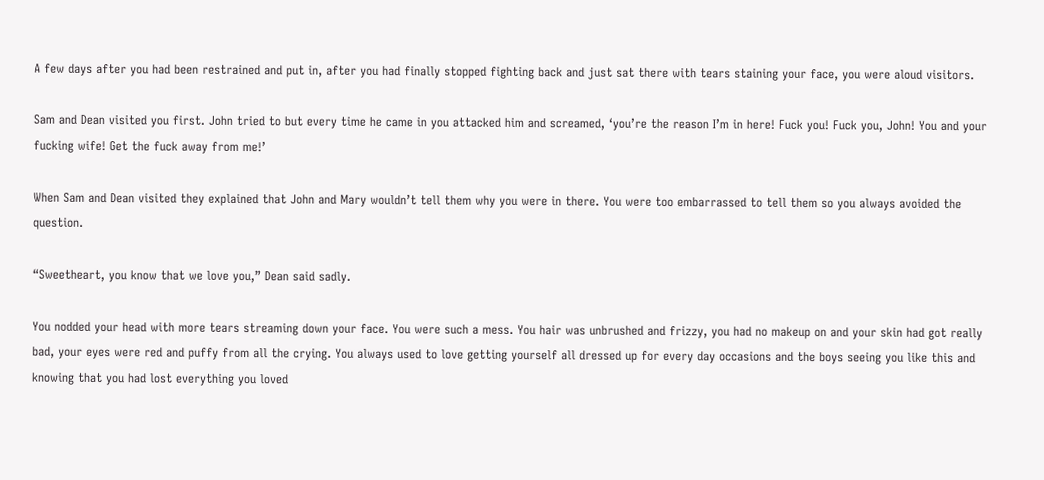A few days after you had been restrained and put in, after you had finally stopped fighting back and just sat there with tears staining your face, you were aloud visitors.

Sam and Dean visited you first. John tried to but every time he came in you attacked him and screamed, ‘you’re the reason I’m in here! Fuck you! Fuck you, John! You and your fucking wife! Get the fuck away from me!’

When Sam and Dean visited they explained that John and Mary wouldn’t tell them why you were in there. You were too embarrassed to tell them so you always avoided the question.

“Sweetheart, you know that we love you,” Dean said sadly.

You nodded your head with more tears streaming down your face. You were such a mess. You hair was unbrushed and frizzy, you had no makeup on and your skin had got really bad, your eyes were red and puffy from all the crying. You always used to love getting yourself all dressed up for every day occasions and the boys seeing you like this and knowing that you had lost everything you loved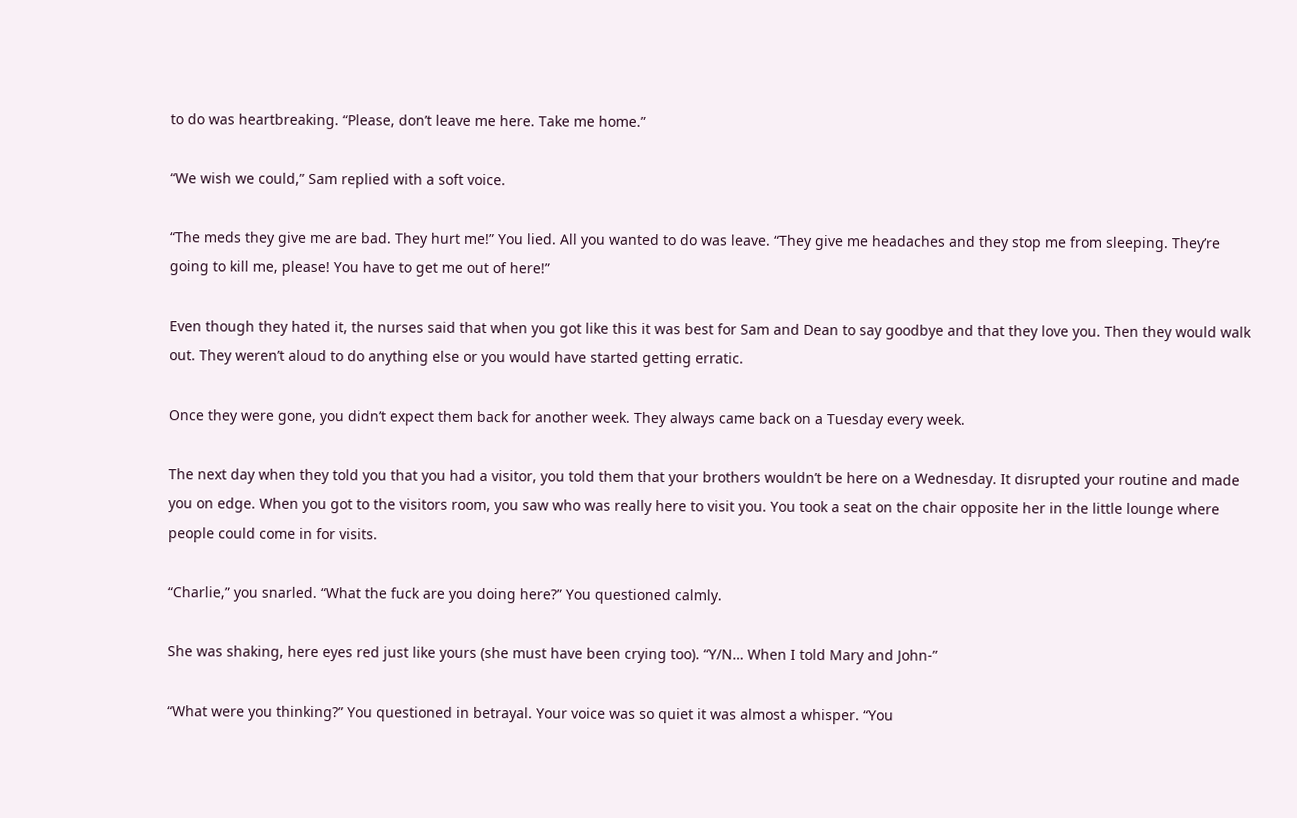to do was heartbreaking. “Please, don’t leave me here. Take me home.”

“We wish we could,” Sam replied with a soft voice.

“The meds they give me are bad. They hurt me!” You lied. All you wanted to do was leave. “They give me headaches and they stop me from sleeping. They’re going to kill me, please! You have to get me out of here!”

Even though they hated it, the nurses said that when you got like this it was best for Sam and Dean to say goodbye and that they love you. Then they would walk out. They weren’t aloud to do anything else or you would have started getting erratic.

Once they were gone, you didn’t expect them back for another week. They always came back on a Tuesday every week.

The next day when they told you that you had a visitor, you told them that your brothers wouldn’t be here on a Wednesday. It disrupted your routine and made you on edge. When you got to the visitors room, you saw who was really here to visit you. You took a seat on the chair opposite her in the little lounge where people could come in for visits.

“Charlie,” you snarled. “What the fuck are you doing here?” You questioned calmly.

She was shaking, here eyes red just like yours (she must have been crying too). “Y/N… When I told Mary and John-”

“What were you thinking?” You questioned in betrayal. Your voice was so quiet it was almost a whisper. “You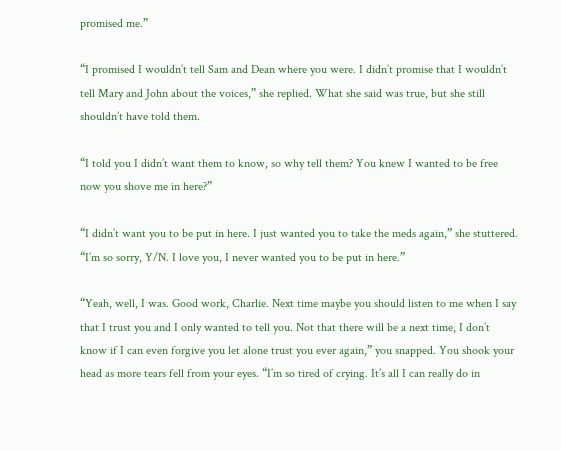promised me.”

“I promised I wouldn’t tell Sam and Dean where you were. I didn’t promise that I wouldn’t tell Mary and John about the voices,” she replied. What she said was true, but she still shouldn’t have told them.

“I told you I didn’t want them to know, so why tell them? You knew I wanted to be free now you shove me in here?”

“I didn’t want you to be put in here. I just wanted you to take the meds again,” she stuttered. “I’m so sorry, Y/N. I love you, I never wanted you to be put in here.”

“Yeah, well, I was. Good work, Charlie. Next time maybe you should listen to me when I say that I trust you and I only wanted to tell you. Not that there will be a next time, I don’t know if I can even forgive you let alone trust you ever again,” you snapped. You shook your head as more tears fell from your eyes. “I’m so tired of crying. It’s all I can really do in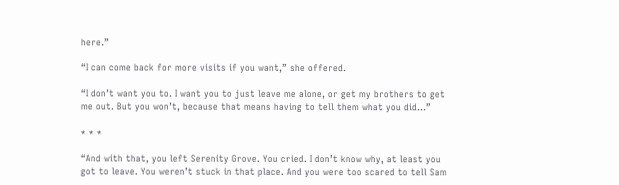here.”

“I can come back for more visits if you want,” she offered.

“I don’t want you to. I want you to just leave me alone, or get my brothers to get me out. But you won’t, because that means having to tell them what you did…”

* * *

“And with that, you left Serenity Grove. You cried. I don’t know why, at least you got to leave. You weren’t stuck in that place. And you were too scared to tell Sam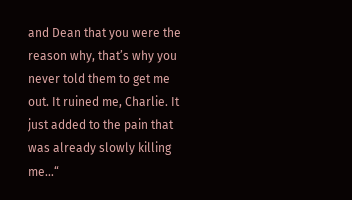and Dean that you were the reason why, that’s why you never told them to get me out. It ruined me, Charlie. It just added to the pain that was already slowly killing me…“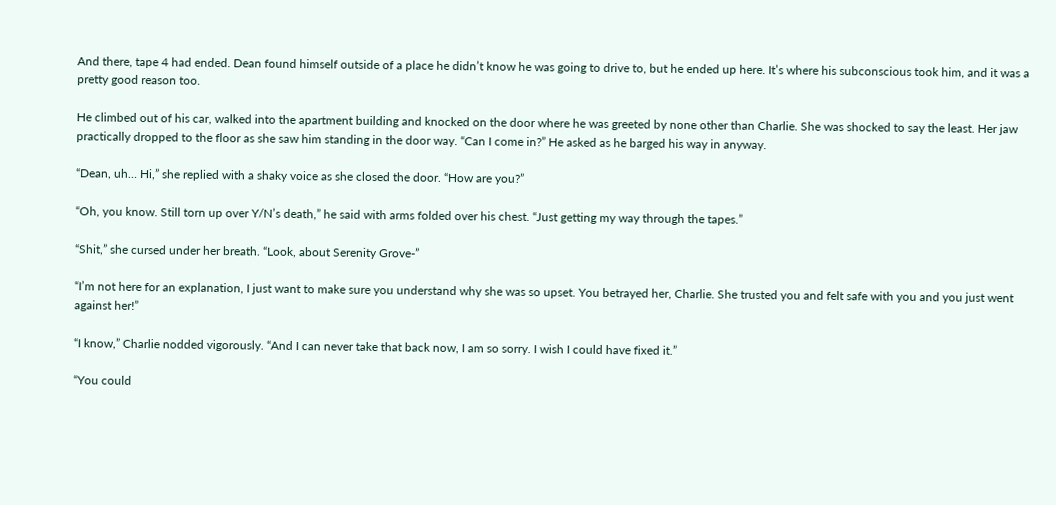And there, tape 4 had ended. Dean found himself outside of a place he didn’t know he was going to drive to, but he ended up here. It’s where his subconscious took him, and it was a pretty good reason too.

He climbed out of his car, walked into the apartment building and knocked on the door where he was greeted by none other than Charlie. She was shocked to say the least. Her jaw practically dropped to the floor as she saw him standing in the door way. “Can I come in?” He asked as he barged his way in anyway.

“Dean, uh… Hi,” she replied with a shaky voice as she closed the door. “How are you?”

“Oh, you know. Still torn up over Y/N’s death,” he said with arms folded over his chest. “Just getting my way through the tapes.”

“Shit,” she cursed under her breath. “Look, about Serenity Grove-”

“I’m not here for an explanation, I just want to make sure you understand why she was so upset. You betrayed her, Charlie. She trusted you and felt safe with you and you just went against her!”

“I know,” Charlie nodded vigorously. “And I can never take that back now, I am so sorry. I wish I could have fixed it.”

“You could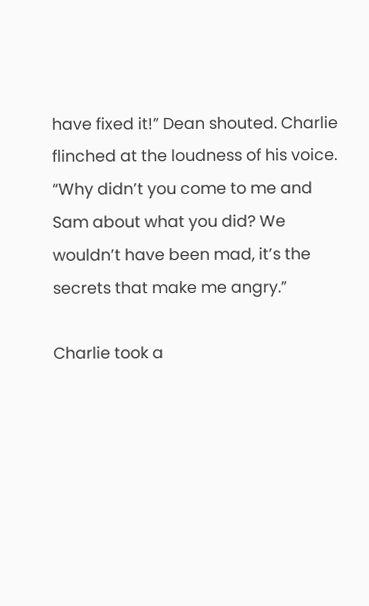have fixed it!” Dean shouted. Charlie flinched at the loudness of his voice. “Why didn’t you come to me and Sam about what you did? We wouldn’t have been mad, it’s the secrets that make me angry.”

Charlie took a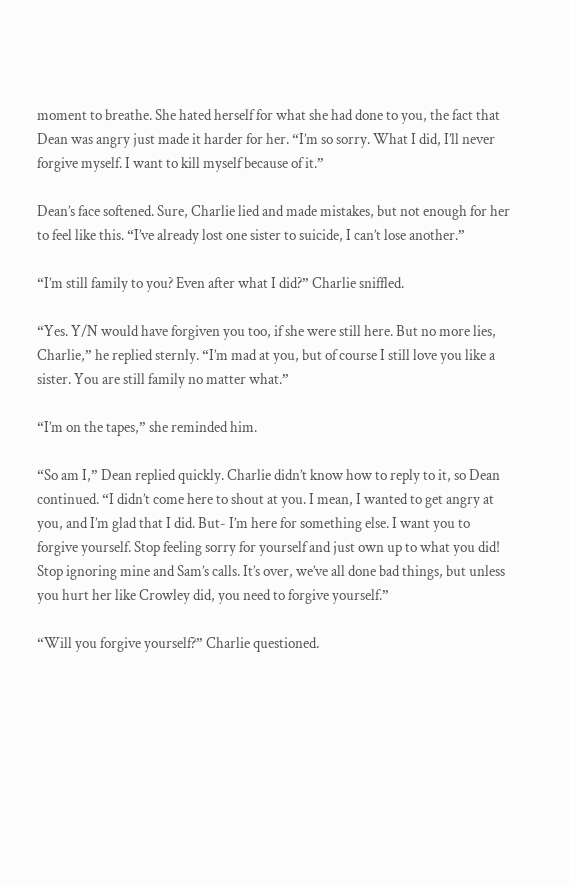moment to breathe. She hated herself for what she had done to you, the fact that Dean was angry just made it harder for her. “I’m so sorry. What I did, I’ll never forgive myself. I want to kill myself because of it.”

Dean’s face softened. Sure, Charlie lied and made mistakes, but not enough for her to feel like this. “I’ve already lost one sister to suicide, I can’t lose another.”

“I’m still family to you? Even after what I did?” Charlie sniffled.

“Yes. Y/N would have forgiven you too, if she were still here. But no more lies, Charlie,” he replied sternly. “I’m mad at you, but of course I still love you like a sister. You are still family no matter what.”

“I’m on the tapes,” she reminded him.

“So am I,” Dean replied quickly. Charlie didn’t know how to reply to it, so Dean continued. “I didn’t come here to shout at you. I mean, I wanted to get angry at you, and I’m glad that I did. But- I’m here for something else. I want you to forgive yourself. Stop feeling sorry for yourself and just own up to what you did! Stop ignoring mine and Sam’s calls. It’s over, we’ve all done bad things, but unless you hurt her like Crowley did, you need to forgive yourself.”

“Will you forgive yourself?” Charlie questioned.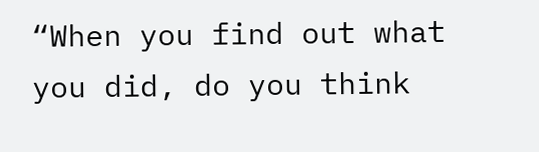“When you find out what you did, do you think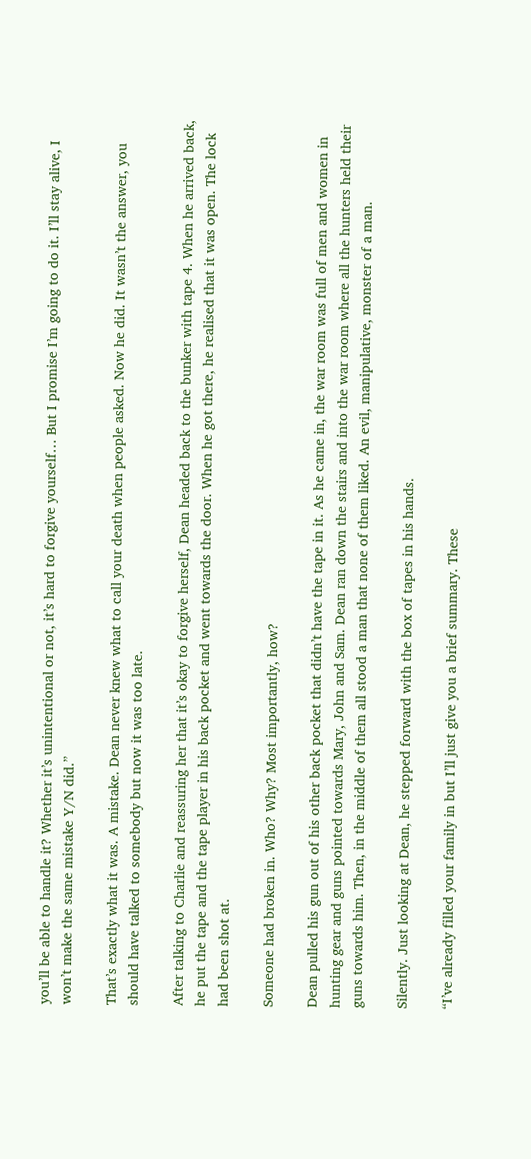you’ll be able to handle it? Whether it’s unintentional or not, it’s hard to forgive yourself… But I promise I’m going to do it. I’ll stay alive, I won’t make the same mistake Y/N did.”

That’s exactly what it was. A mistake. Dean never knew what to call your death when people asked. Now he did. It wasn’t the answer, you should have talked to somebody but now it was too late.

After talking to Charlie and reassuring her that it’s okay to forgive herself, Dean headed back to the bunker with tape 4. When he arrived back, he put the tape and the tape player in his back pocket and went towards the door. When he got there, he realised that it was open. The lock had been shot at.

Someone had broken in. Who? Why? Most importantly, how?

Dean pulled his gun out of his other back pocket that didn’t have the tape in it. As he came in, the war room was full of men and women in hunting gear and guns pointed towards Mary, John and Sam. Dean ran down the stairs and into the war room where all the hunters held their guns towards him. Then, in the middle of them all stood a man that none of them liked. An evil, manipulative, monster of a man.

Silently. Just looking at Dean, he stepped forward with the box of tapes in his hands.

“I’ve already filled your family in but I’ll just give you a brief summary. These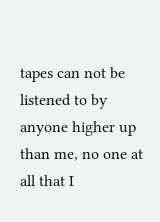tapes can not be listened to by anyone higher up than me, no one at all that I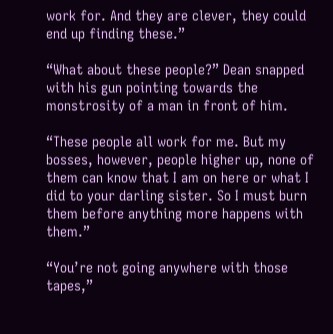work for. And they are clever, they could end up finding these.”

“What about these people?” Dean snapped with his gun pointing towards the monstrosity of a man in front of him.

“These people all work for me. But my bosses, however, people higher up, none of them can know that I am on here or what I did to your darling sister. So I must burn them before anything more happens with them.”

“You’re not going anywhere with those tapes,”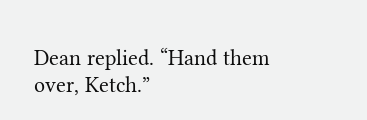Dean replied. “Hand them over, Ketch.”